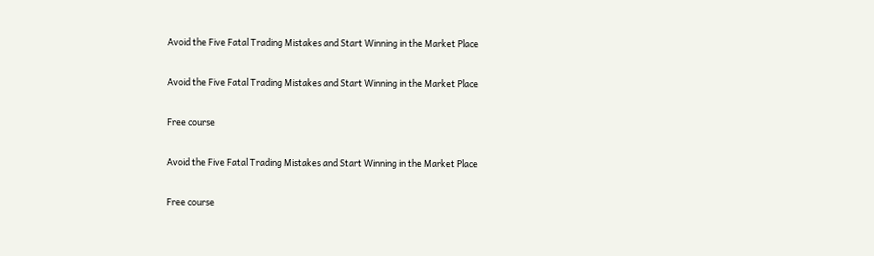Avoid the Five Fatal Trading Mistakes and Start Winning in the Market Place

Avoid the Five Fatal Trading Mistakes and Start Winning in the Market Place

Free course

Avoid the Five Fatal Trading Mistakes and Start Winning in the Market Place

Free course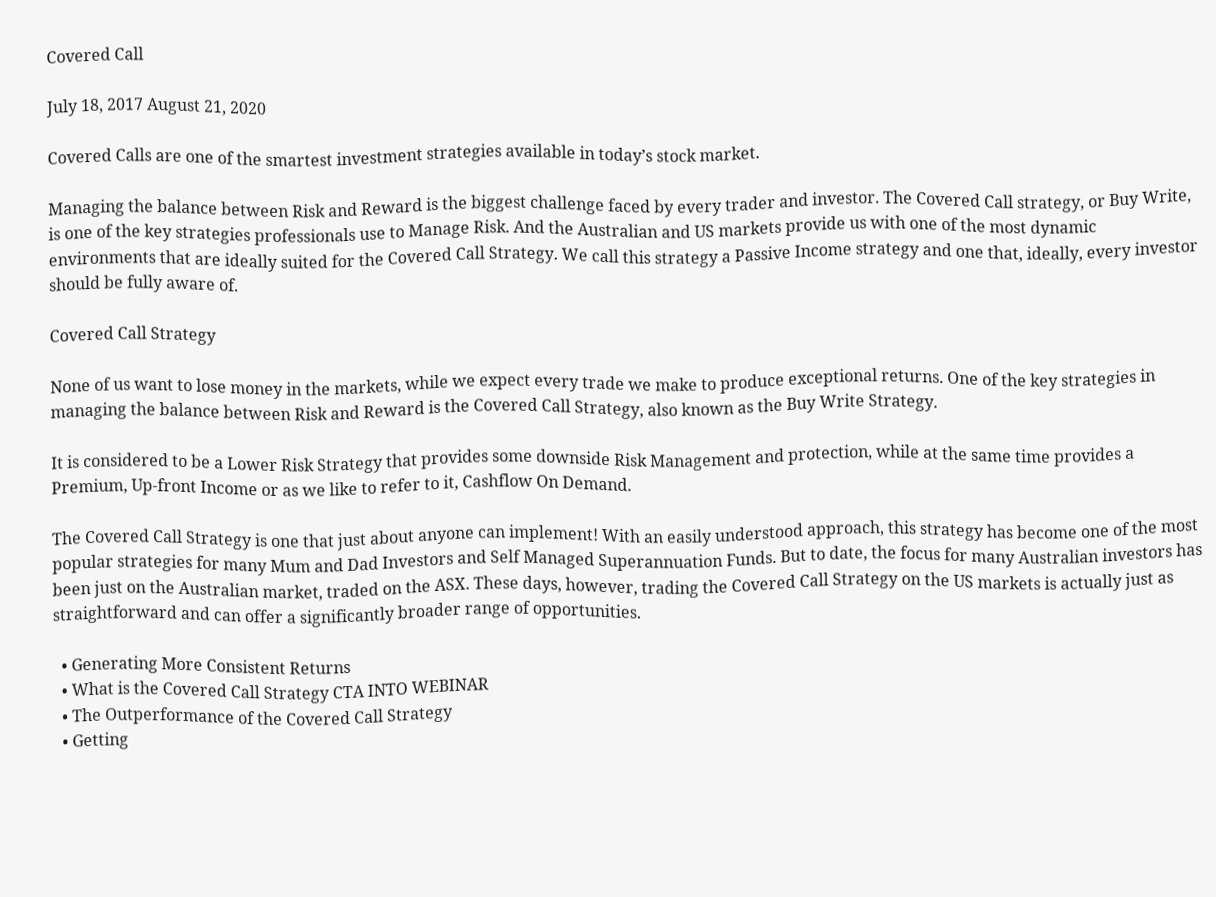Covered Call

July 18, 2017 August 21, 2020

Covered Calls are one of the smartest investment strategies available in today’s stock market.

Managing the balance between Risk and Reward is the biggest challenge faced by every trader and investor. The Covered Call strategy, or Buy Write, is one of the key strategies professionals use to Manage Risk. And the Australian and US markets provide us with one of the most dynamic environments that are ideally suited for the Covered Call Strategy. We call this strategy a Passive Income strategy and one that, ideally, every investor should be fully aware of.

Covered Call Strategy

None of us want to lose money in the markets, while we expect every trade we make to produce exceptional returns. One of the key strategies in managing the balance between Risk and Reward is the Covered Call Strategy, also known as the Buy Write Strategy.

It is considered to be a Lower Risk Strategy that provides some downside Risk Management and protection, while at the same time provides a Premium, Up-front Income or as we like to refer to it, Cashflow On Demand.

The Covered Call Strategy is one that just about anyone can implement! With an easily understood approach, this strategy has become one of the most popular strategies for many Mum and Dad Investors and Self Managed Superannuation Funds. But to date, the focus for many Australian investors has been just on the Australian market, traded on the ASX. These days, however, trading the Covered Call Strategy on the US markets is actually just as straightforward and can offer a significantly broader range of opportunities.

  • Generating More Consistent Returns
  • What is the Covered Call Strategy CTA INTO WEBINAR
  • The Outperformance of the Covered Call Strategy
  • Getting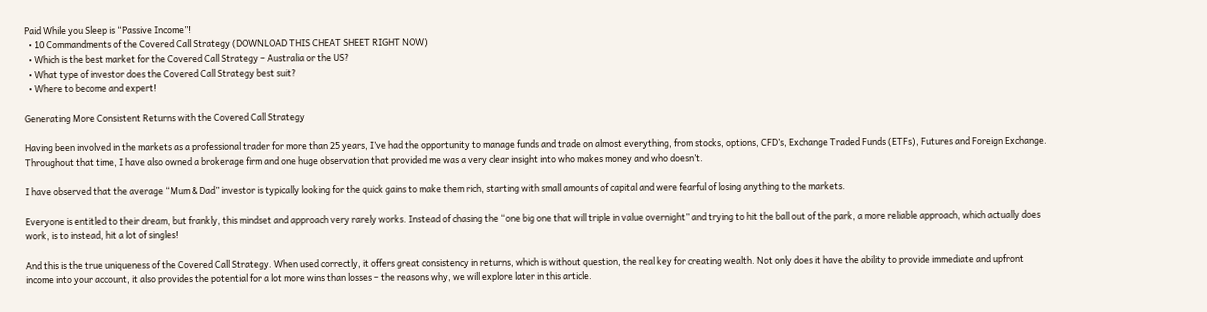Paid While you Sleep is “Passive Income”!
  • 10 Commandments of the Covered Call Strategy (DOWNLOAD THIS CHEAT SHEET RIGHT NOW)
  • Which is the best market for the Covered Call Strategy – Australia or the US?
  • What type of investor does the Covered Call Strategy best suit?
  • Where to become and expert!

Generating More Consistent Returns with the Covered Call Strategy

Having been involved in the markets as a professional trader for more than 25 years, I’ve had the opportunity to manage funds and trade on almost everything, from stocks, options, CFD’s, Exchange Traded Funds (ETFs), Futures and Foreign Exchange. Throughout that time, I have also owned a brokerage firm and one huge observation that provided me was a very clear insight into who makes money and who doesn’t.

I have observed that the average “Mum & Dad” investor is typically looking for the quick gains to make them rich, starting with small amounts of capital and were fearful of losing anything to the markets.

Everyone is entitled to their dream, but frankly, this mindset and approach very rarely works. Instead of chasing the “one big one that will triple in value overnight” and trying to hit the ball out of the park, a more reliable approach, which actually does work, is to instead, hit a lot of singles!

And this is the true uniqueness of the Covered Call Strategy. When used correctly, it offers great consistency in returns, which is without question, the real key for creating wealth. Not only does it have the ability to provide immediate and upfront income into your account, it also provides the potential for a lot more wins than losses – the reasons why, we will explore later in this article.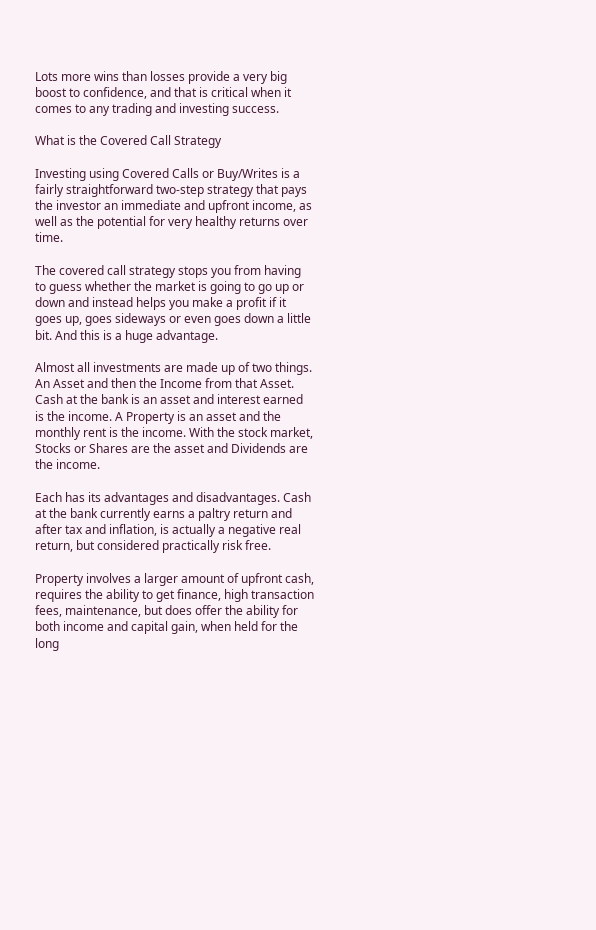Lots more wins than losses provide a very big boost to confidence, and that is critical when it comes to any trading and investing success.

What is the Covered Call Strategy

Investing using Covered Calls or Buy/Writes is a fairly straightforward two-step strategy that pays the investor an immediate and upfront income, as well as the potential for very healthy returns over time.

The covered call strategy stops you from having to guess whether the market is going to go up or down and instead helps you make a profit if it goes up, goes sideways or even goes down a little bit. And this is a huge advantage.

Almost all investments are made up of two things. An Asset and then the Income from that Asset. Cash at the bank is an asset and interest earned is the income. A Property is an asset and the monthly rent is the income. With the stock market, Stocks or Shares are the asset and Dividends are the income.

Each has its advantages and disadvantages. Cash at the bank currently earns a paltry return and after tax and inflation, is actually a negative real return, but considered practically risk free.

Property involves a larger amount of upfront cash, requires the ability to get finance, high transaction fees, maintenance, but does offer the ability for both income and capital gain, when held for the long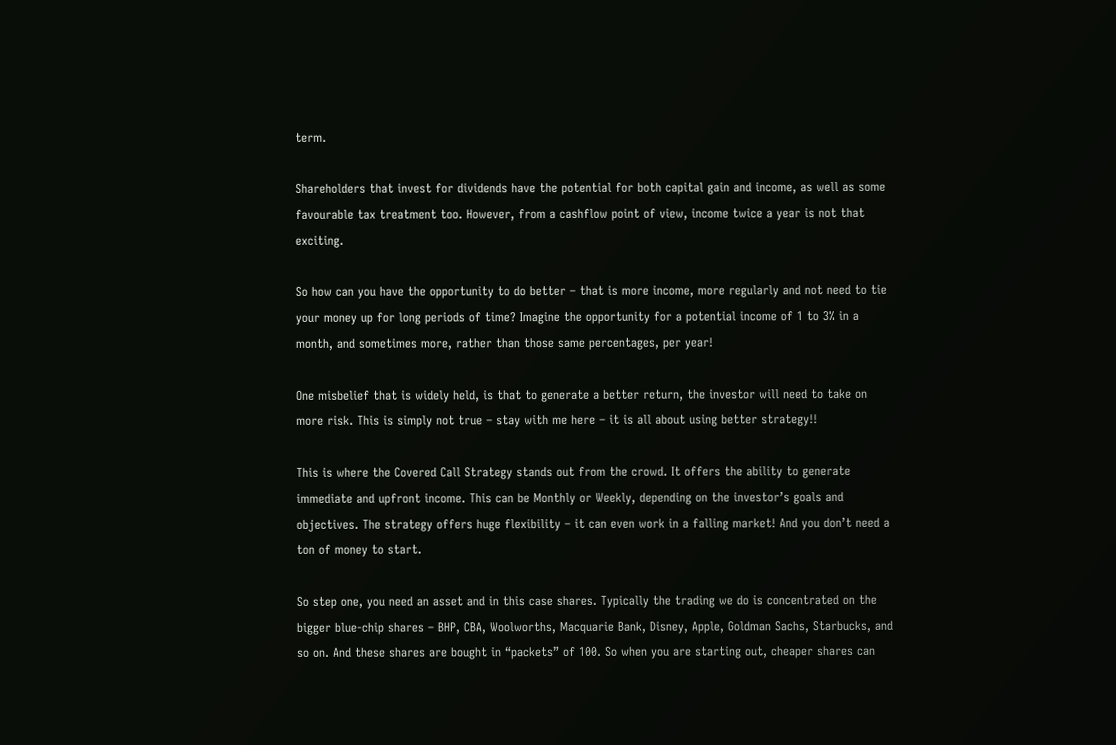term.

Shareholders that invest for dividends have the potential for both capital gain and income, as well as some favourable tax treatment too. However, from a cashflow point of view, income twice a year is not that exciting.

So how can you have the opportunity to do better – that is more income, more regularly and not need to tie your money up for long periods of time? Imagine the opportunity for a potential income of 1 to 3% in a month, and sometimes more, rather than those same percentages, per year!

One misbelief that is widely held, is that to generate a better return, the investor will need to take on more risk. This is simply not true – stay with me here – it is all about using better strategy!!

This is where the Covered Call Strategy stands out from the crowd. It offers the ability to generate immediate and upfront income. This can be Monthly or Weekly, depending on the investor’s goals and objectives. The strategy offers huge flexibility – it can even work in a falling market! And you don’t need a ton of money to start.

So step one, you need an asset and in this case shares. Typically the trading we do is concentrated on the bigger blue-chip shares – BHP, CBA, Woolworths, Macquarie Bank, Disney, Apple, Goldman Sachs, Starbucks, and so on. And these shares are bought in “packets” of 100. So when you are starting out, cheaper shares can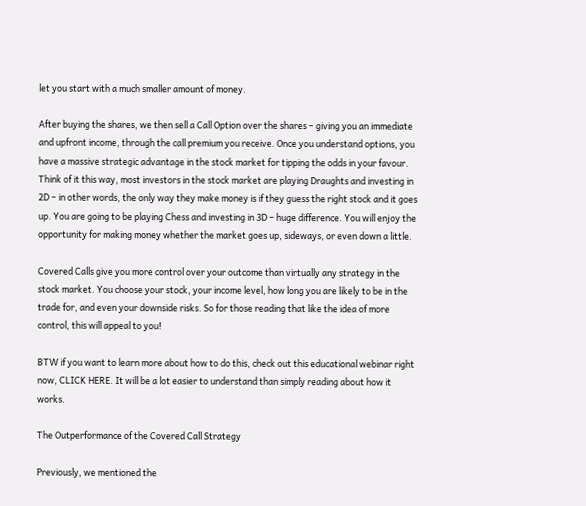let you start with a much smaller amount of money.

After buying the shares, we then sell a Call Option over the shares – giving you an immediate and upfront income, through the call premium you receive. Once you understand options, you have a massive strategic advantage in the stock market for tipping the odds in your favour. Think of it this way, most investors in the stock market are playing Draughts and investing in 2D – in other words, the only way they make money is if they guess the right stock and it goes up. You are going to be playing Chess and investing in 3D – huge difference. You will enjoy the opportunity for making money whether the market goes up, sideways, or even down a little.

Covered Calls give you more control over your outcome than virtually any strategy in the stock market. You choose your stock, your income level, how long you are likely to be in the trade for, and even your downside risks. So for those reading that like the idea of more control, this will appeal to you!

BTW if you want to learn more about how to do this, check out this educational webinar right now, CLICK HERE. It will be a lot easier to understand than simply reading about how it works.

The Outperformance of the Covered Call Strategy

Previously, we mentioned the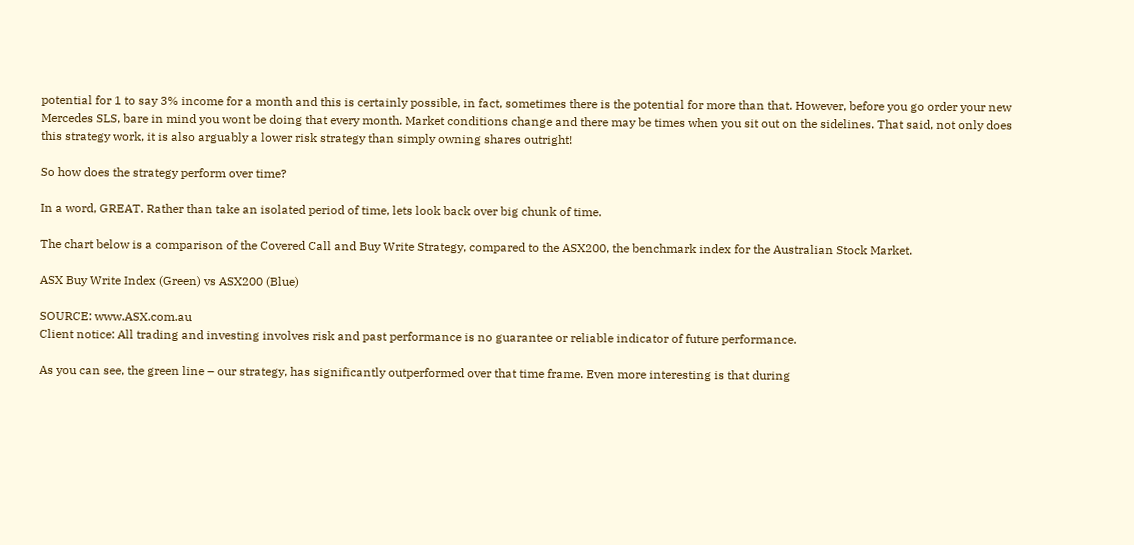potential for 1 to say 3% income for a month and this is certainly possible, in fact, sometimes there is the potential for more than that. However, before you go order your new Mercedes SLS, bare in mind you wont be doing that every month. Market conditions change and there may be times when you sit out on the sidelines. That said, not only does this strategy work, it is also arguably a lower risk strategy than simply owning shares outright!

So how does the strategy perform over time?

In a word, GREAT. Rather than take an isolated period of time, lets look back over big chunk of time.

The chart below is a comparison of the Covered Call and Buy Write Strategy, compared to the ASX200, the benchmark index for the Australian Stock Market.

ASX Buy Write Index (Green) vs ASX200 (Blue)

SOURCE: www.ASX.com.au
Client notice: All trading and investing involves risk and past performance is no guarantee or reliable indicator of future performance.

As you can see, the green line – our strategy, has significantly outperformed over that time frame. Even more interesting is that during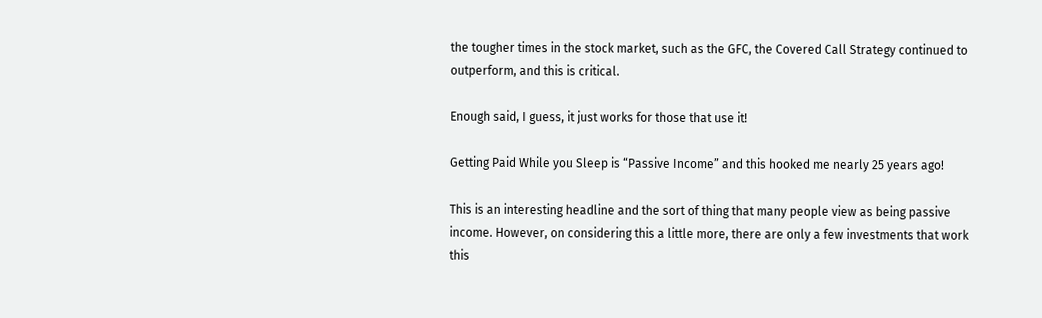the tougher times in the stock market, such as the GFC, the Covered Call Strategy continued to outperform, and this is critical.

Enough said, I guess, it just works for those that use it!

Getting Paid While you Sleep is “Passive Income” and this hooked me nearly 25 years ago!

This is an interesting headline and the sort of thing that many people view as being passive income. However, on considering this a little more, there are only a few investments that work this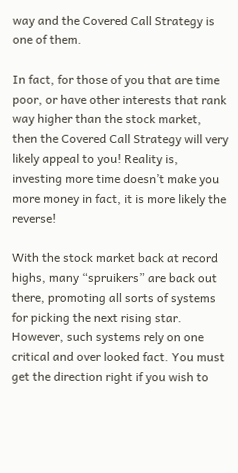way and the Covered Call Strategy is one of them.

In fact, for those of you that are time poor, or have other interests that rank way higher than the stock market, then the Covered Call Strategy will very likely appeal to you! Reality is, investing more time doesn’t make you more money in fact, it is more likely the reverse!

With the stock market back at record highs, many “spruikers” are back out there, promoting all sorts of systems for picking the next rising star. However, such systems rely on one critical and over looked fact. You must get the direction right if you wish to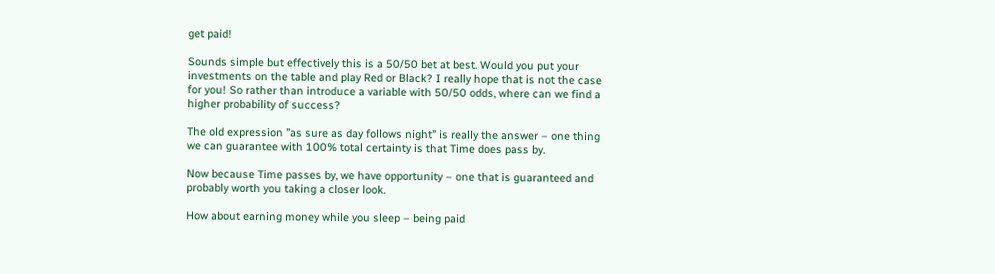get paid!

Sounds simple but effectively this is a 50/50 bet at best. Would you put your investments on the table and play Red or Black? I really hope that is not the case for you! So rather than introduce a variable with 50/50 odds, where can we find a higher probability of success?

The old expression ”as sure as day follows night” is really the answer – one thing we can guarantee with 100% total certainty is that Time does pass by.

Now because Time passes by, we have opportunity – one that is guaranteed and probably worth you taking a closer look.

How about earning money while you sleep – being paid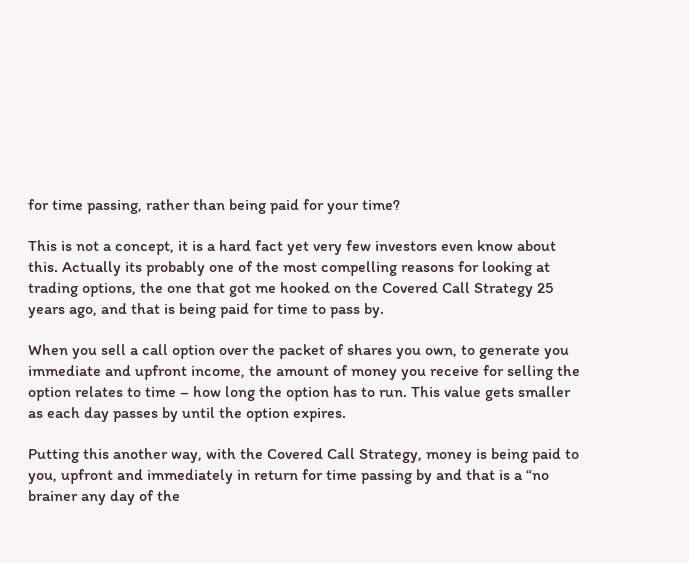for time passing, rather than being paid for your time?

This is not a concept, it is a hard fact yet very few investors even know about this. Actually its probably one of the most compelling reasons for looking at trading options, the one that got me hooked on the Covered Call Strategy 25 years ago, and that is being paid for time to pass by.

When you sell a call option over the packet of shares you own, to generate you immediate and upfront income, the amount of money you receive for selling the option relates to time – how long the option has to run. This value gets smaller as each day passes by until the option expires.

Putting this another way, with the Covered Call Strategy, money is being paid to you, upfront and immediately in return for time passing by and that is a “no brainer any day of the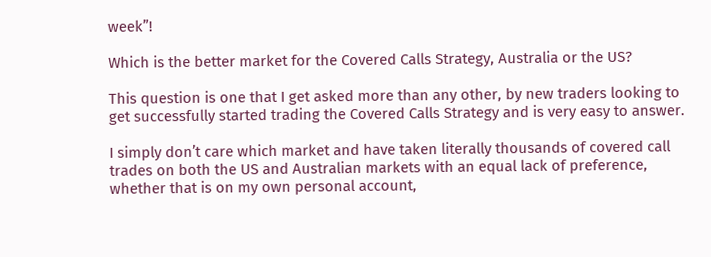week”!

Which is the better market for the Covered Calls Strategy, Australia or the US?

This question is one that I get asked more than any other, by new traders looking to get successfully started trading the Covered Calls Strategy and is very easy to answer.

I simply don’t care which market and have taken literally thousands of covered call trades on both the US and Australian markets with an equal lack of preference, whether that is on my own personal account,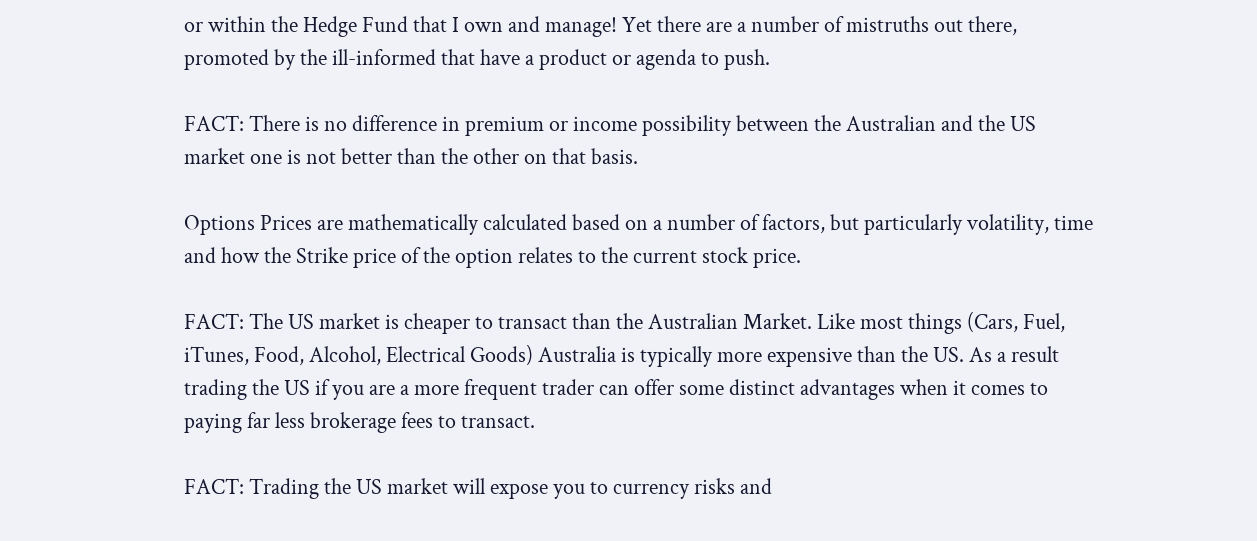or within the Hedge Fund that I own and manage! Yet there are a number of mistruths out there, promoted by the ill-informed that have a product or agenda to push.

FACT: There is no difference in premium or income possibility between the Australian and the US market one is not better than the other on that basis.

Options Prices are mathematically calculated based on a number of factors, but particularly volatility, time and how the Strike price of the option relates to the current stock price.

FACT: The US market is cheaper to transact than the Australian Market. Like most things (Cars, Fuel, iTunes, Food, Alcohol, Electrical Goods) Australia is typically more expensive than the US. As a result trading the US if you are a more frequent trader can offer some distinct advantages when it comes to paying far less brokerage fees to transact.

FACT: Trading the US market will expose you to currency risks and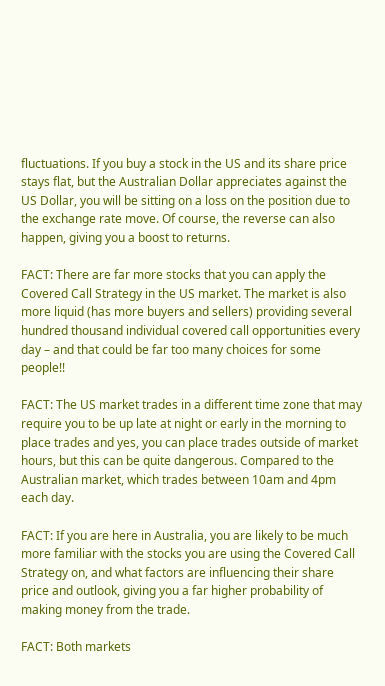fluctuations. If you buy a stock in the US and its share price stays flat, but the Australian Dollar appreciates against the US Dollar, you will be sitting on a loss on the position due to the exchange rate move. Of course, the reverse can also happen, giving you a boost to returns.

FACT: There are far more stocks that you can apply the Covered Call Strategy in the US market. The market is also more liquid (has more buyers and sellers) providing several hundred thousand individual covered call opportunities every day – and that could be far too many choices for some people!!

FACT: The US market trades in a different time zone that may require you to be up late at night or early in the morning to place trades and yes, you can place trades outside of market hours, but this can be quite dangerous. Compared to the Australian market, which trades between 10am and 4pm each day.

FACT: If you are here in Australia, you are likely to be much more familiar with the stocks you are using the Covered Call Strategy on, and what factors are influencing their share price and outlook, giving you a far higher probability of making money from the trade.

FACT: Both markets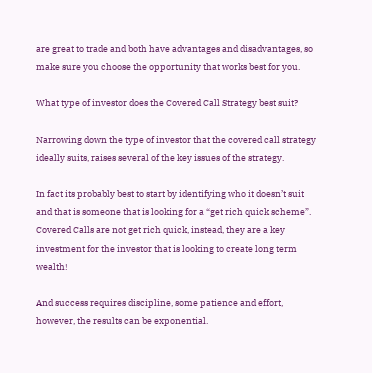are great to trade and both have advantages and disadvantages, so make sure you choose the opportunity that works best for you.

What type of investor does the Covered Call Strategy best suit?

Narrowing down the type of investor that the covered call strategy ideally suits, raises several of the key issues of the strategy.

In fact its probably best to start by identifying who it doesn’t suit and that is someone that is looking for a “get rich quick scheme”. Covered Calls are not get rich quick, instead, they are a key investment for the investor that is looking to create long term wealth!

And success requires discipline, some patience and effort, however, the results can be exponential.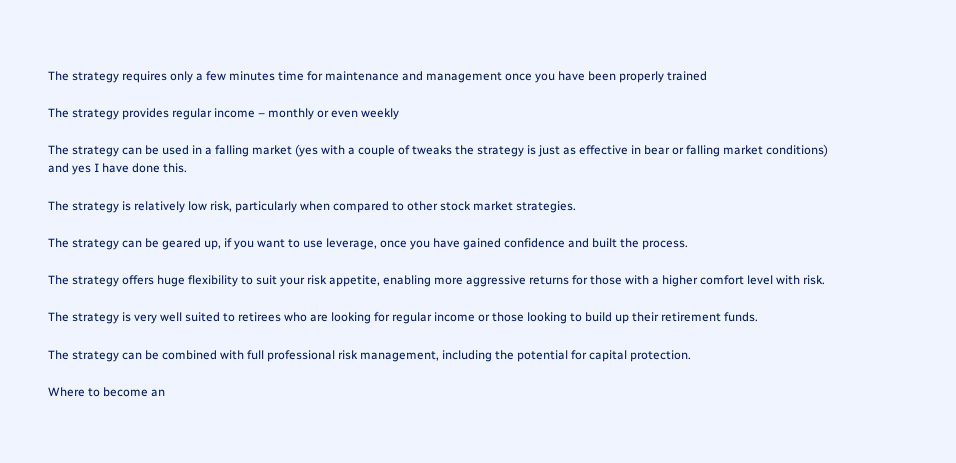The strategy requires only a few minutes time for maintenance and management once you have been properly trained

The strategy provides regular income – monthly or even weekly

The strategy can be used in a falling market (yes with a couple of tweaks the strategy is just as effective in bear or falling market conditions) and yes I have done this.

The strategy is relatively low risk, particularly when compared to other stock market strategies.

The strategy can be geared up, if you want to use leverage, once you have gained confidence and built the process.

The strategy offers huge flexibility to suit your risk appetite, enabling more aggressive returns for those with a higher comfort level with risk.

The strategy is very well suited to retirees who are looking for regular income or those looking to build up their retirement funds.

The strategy can be combined with full professional risk management, including the potential for capital protection.

Where to become an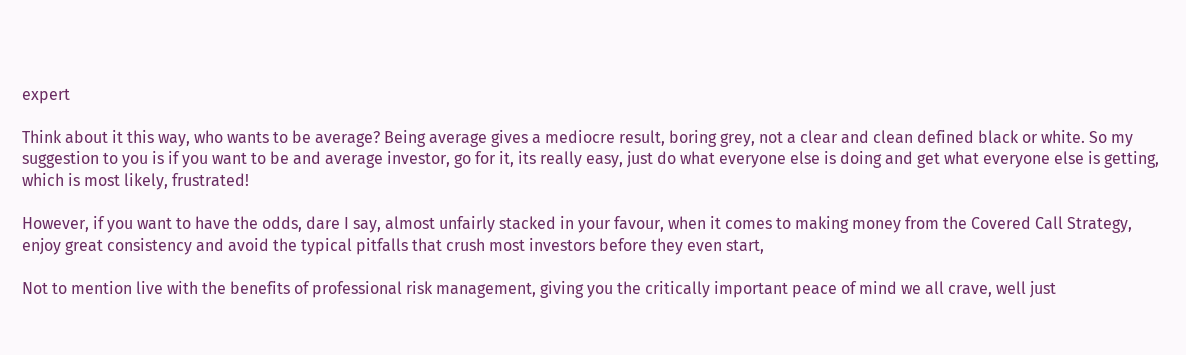expert

Think about it this way, who wants to be average? Being average gives a mediocre result, boring grey, not a clear and clean defined black or white. So my suggestion to you is if you want to be and average investor, go for it, its really easy, just do what everyone else is doing and get what everyone else is getting, which is most likely, frustrated!

However, if you want to have the odds, dare I say, almost unfairly stacked in your favour, when it comes to making money from the Covered Call Strategy, enjoy great consistency and avoid the typical pitfalls that crush most investors before they even start,

Not to mention live with the benefits of professional risk management, giving you the critically important peace of mind we all crave, well just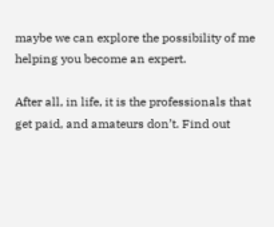maybe we can explore the possibility of me helping you become an expert.

After all, in life, it is the professionals that get paid, and amateurs don’t. Find out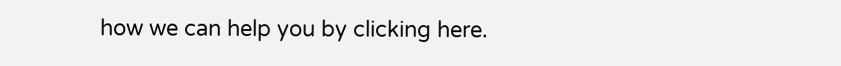how we can help you by clicking here.